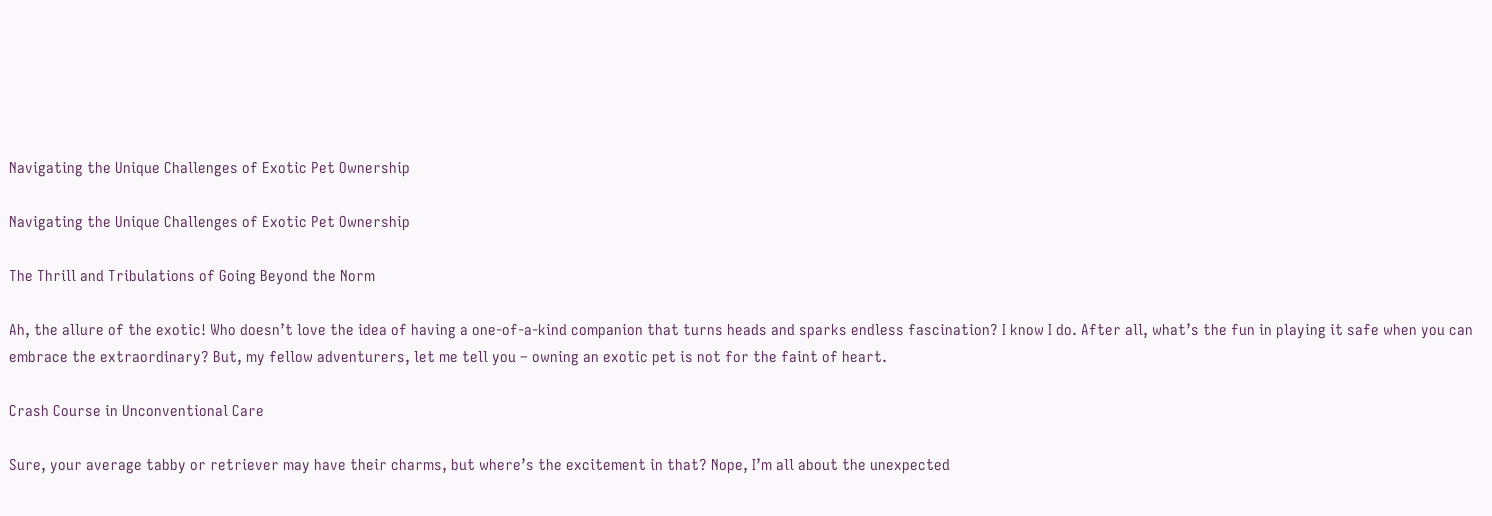Navigating the Unique Challenges of Exotic Pet Ownership

Navigating the Unique Challenges of Exotic Pet Ownership

The Thrill and Tribulations of Going Beyond the Norm

Ah, the allure of the exotic! Who doesn’t love the idea of having a one-of-a-kind companion that turns heads and sparks endless fascination? I know I do. After all, what’s the fun in playing it safe when you can embrace the extraordinary? But, my fellow adventurers, let me tell you – owning an exotic pet is not for the faint of heart.

Crash Course in Unconventional Care

Sure, your average tabby or retriever may have their charms, but where’s the excitement in that? Nope, I’m all about the unexpected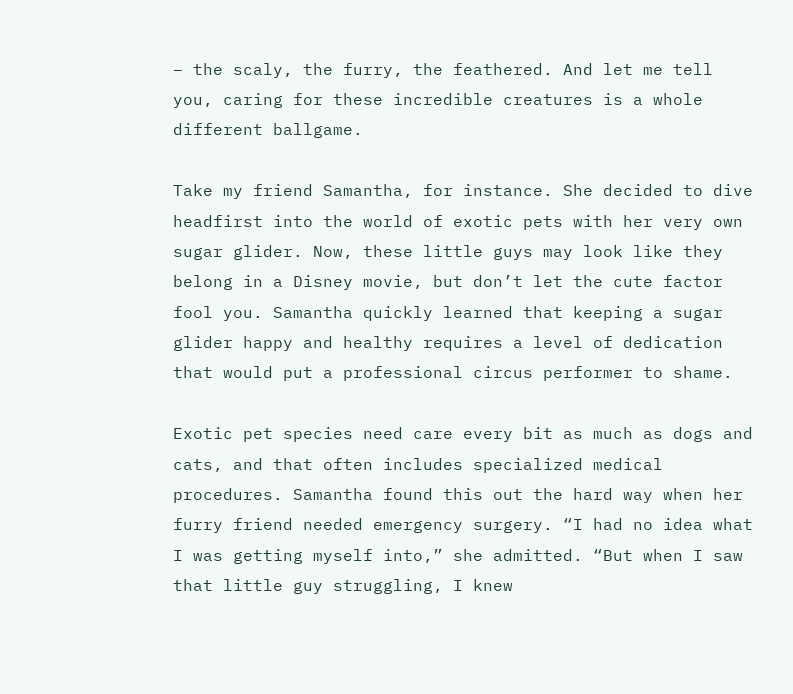– the scaly, the furry, the feathered. And let me tell you, caring for these incredible creatures is a whole different ballgame.

Take my friend Samantha, for instance. She decided to dive headfirst into the world of exotic pets with her very own sugar glider. Now, these little guys may look like they belong in a Disney movie, but don’t let the cute factor fool you. Samantha quickly learned that keeping a sugar glider happy and healthy requires a level of dedication that would put a professional circus performer to shame.

Exotic pet species need care every bit as much as dogs and cats, and that often includes specialized medical procedures. Samantha found this out the hard way when her furry friend needed emergency surgery. “I had no idea what I was getting myself into,” she admitted. “But when I saw that little guy struggling, I knew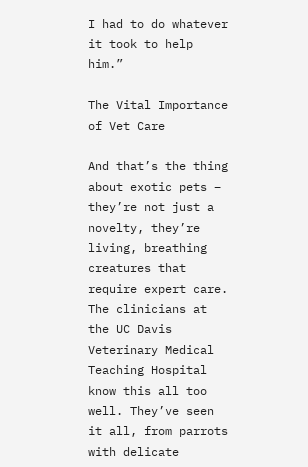I had to do whatever it took to help him.”

The Vital Importance of Vet Care

And that’s the thing about exotic pets – they’re not just a novelty, they’re living, breathing creatures that require expert care. The clinicians at the UC Davis Veterinary Medical Teaching Hospital know this all too well. They’ve seen it all, from parrots with delicate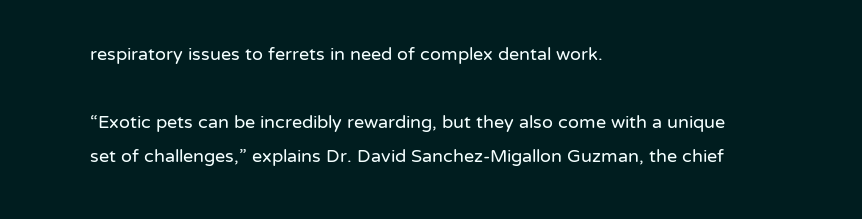respiratory issues to ferrets in need of complex dental work.

“Exotic pets can be incredibly rewarding, but they also come with a unique set of challenges,” explains Dr. David Sanchez-Migallon Guzman, the chief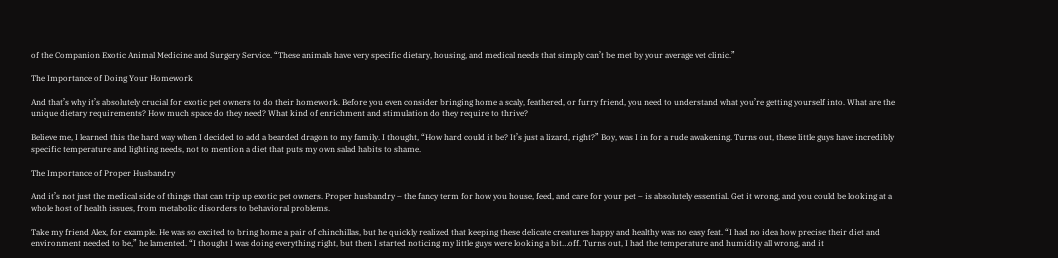of the Companion Exotic Animal Medicine and Surgery Service. “These animals have very specific dietary, housing, and medical needs that simply can’t be met by your average vet clinic.”

The Importance of Doing Your Homework

And that’s why it’s absolutely crucial for exotic pet owners to do their homework. Before you even consider bringing home a scaly, feathered, or furry friend, you need to understand what you’re getting yourself into. What are the unique dietary requirements? How much space do they need? What kind of enrichment and stimulation do they require to thrive?

Believe me, I learned this the hard way when I decided to add a bearded dragon to my family. I thought, “How hard could it be? It’s just a lizard, right?” Boy, was I in for a rude awakening. Turns out, these little guys have incredibly specific temperature and lighting needs, not to mention a diet that puts my own salad habits to shame.

The Importance of Proper Husbandry

And it’s not just the medical side of things that can trip up exotic pet owners. Proper husbandry – the fancy term for how you house, feed, and care for your pet – is absolutely essential. Get it wrong, and you could be looking at a whole host of health issues, from metabolic disorders to behavioral problems.

Take my friend Alex, for example. He was so excited to bring home a pair of chinchillas, but he quickly realized that keeping these delicate creatures happy and healthy was no easy feat. “I had no idea how precise their diet and environment needed to be,” he lamented. “I thought I was doing everything right, but then I started noticing my little guys were looking a bit…off. Turns out, I had the temperature and humidity all wrong, and it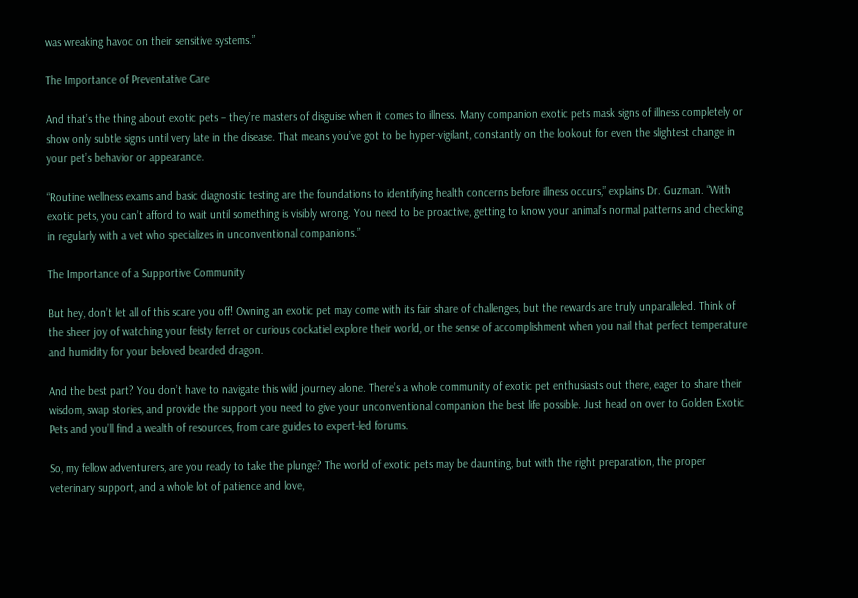was wreaking havoc on their sensitive systems.”

The Importance of Preventative Care

And that’s the thing about exotic pets – they’re masters of disguise when it comes to illness. Many companion exotic pets mask signs of illness completely or show only subtle signs until very late in the disease. That means you’ve got to be hyper-vigilant, constantly on the lookout for even the slightest change in your pet’s behavior or appearance.

“Routine wellness exams and basic diagnostic testing are the foundations to identifying health concerns before illness occurs,” explains Dr. Guzman. “With exotic pets, you can’t afford to wait until something is visibly wrong. You need to be proactive, getting to know your animal’s normal patterns and checking in regularly with a vet who specializes in unconventional companions.”

The Importance of a Supportive Community

But hey, don’t let all of this scare you off! Owning an exotic pet may come with its fair share of challenges, but the rewards are truly unparalleled. Think of the sheer joy of watching your feisty ferret or curious cockatiel explore their world, or the sense of accomplishment when you nail that perfect temperature and humidity for your beloved bearded dragon.

And the best part? You don’t have to navigate this wild journey alone. There’s a whole community of exotic pet enthusiasts out there, eager to share their wisdom, swap stories, and provide the support you need to give your unconventional companion the best life possible. Just head on over to Golden Exotic Pets and you’ll find a wealth of resources, from care guides to expert-led forums.

So, my fellow adventurers, are you ready to take the plunge? The world of exotic pets may be daunting, but with the right preparation, the proper veterinary support, and a whole lot of patience and love,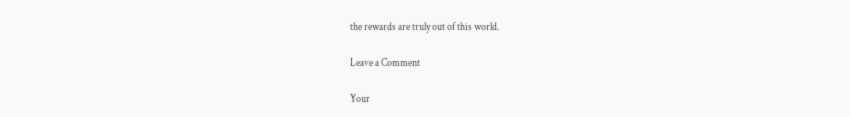the rewards are truly out of this world.

Leave a Comment

Your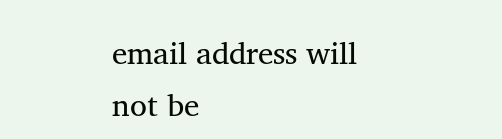email address will not be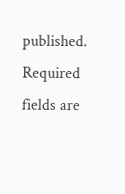published. Required fields are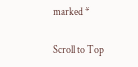marked *

Scroll to Top